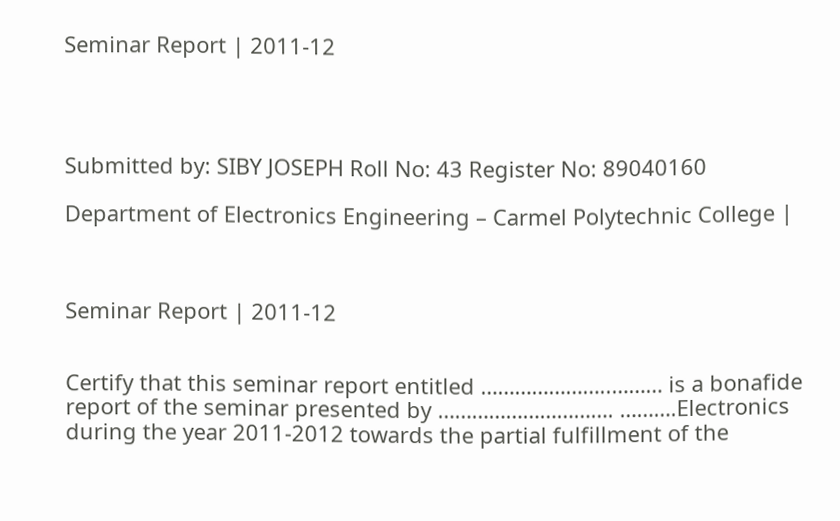Seminar Report | 2011-12




Submitted by: SIBY JOSEPH Roll No: 43 Register No: 89040160

Department of Electronics Engineering – Carmel Polytechnic College |



Seminar Report | 2011-12


Certify that this seminar report entitled …………………..……… is a bonafide report of the seminar presented by …………………………. ……….Electronics during the year 2011-2012 towards the partial fulfillment of the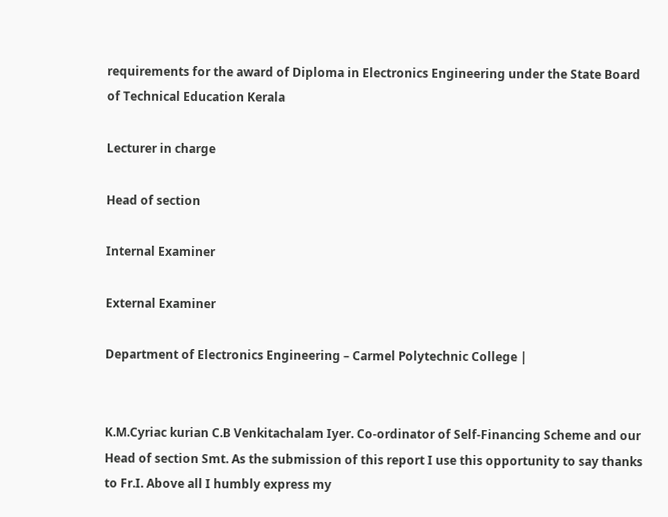requirements for the award of Diploma in Electronics Engineering under the State Board of Technical Education Kerala

Lecturer in charge

Head of section

Internal Examiner

External Examiner

Department of Electronics Engineering – Carmel Polytechnic College |


K.M.Cyriac kurian C.B Venkitachalam Iyer. Co-ordinator of Self-Financing Scheme and our Head of section Smt. As the submission of this report I use this opportunity to say thanks to Fr.I. Above all I humbly express my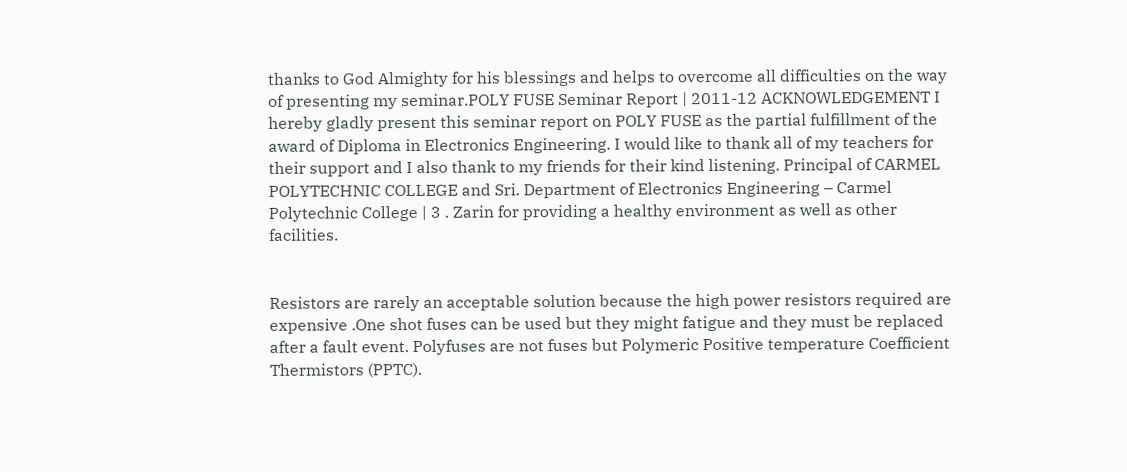thanks to God Almighty for his blessings and helps to overcome all difficulties on the way of presenting my seminar.POLY FUSE Seminar Report | 2011-12 ACKNOWLEDGEMENT I hereby gladly present this seminar report on POLY FUSE as the partial fulfillment of the award of Diploma in Electronics Engineering. I would like to thank all of my teachers for their support and I also thank to my friends for their kind listening. Principal of CARMEL POLYTECHNIC COLLEGE and Sri. Department of Electronics Engineering – Carmel Polytechnic College | 3 . Zarin for providing a healthy environment as well as other facilities.


Resistors are rarely an acceptable solution because the high power resistors required are expensive .One shot fuses can be used but they might fatigue and they must be replaced after a fault event. Polyfuses are not fuses but Polymeric Positive temperature Coefficient Thermistors (PPTC).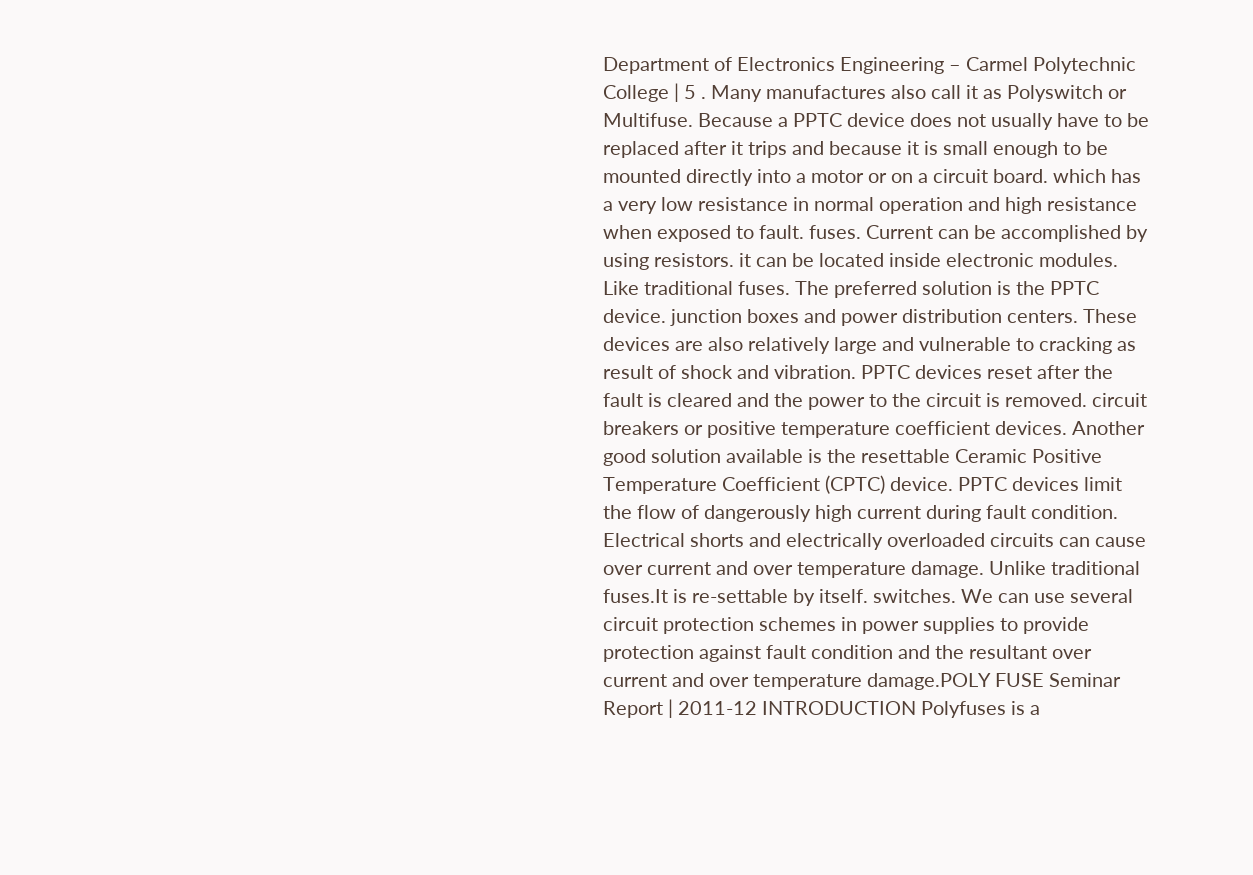Department of Electronics Engineering – Carmel Polytechnic College | 5 . Many manufactures also call it as Polyswitch or Multifuse. Because a PPTC device does not usually have to be replaced after it trips and because it is small enough to be mounted directly into a motor or on a circuit board. which has a very low resistance in normal operation and high resistance when exposed to fault. fuses. Current can be accomplished by using resistors. it can be located inside electronic modules. Like traditional fuses. The preferred solution is the PPTC device. junction boxes and power distribution centers. These devices are also relatively large and vulnerable to cracking as result of shock and vibration. PPTC devices reset after the fault is cleared and the power to the circuit is removed. circuit breakers or positive temperature coefficient devices. Another good solution available is the resettable Ceramic Positive Temperature Coefficient (CPTC) device. PPTC devices limit the flow of dangerously high current during fault condition. Electrical shorts and electrically overloaded circuits can cause over current and over temperature damage. Unlike traditional fuses.It is re-settable by itself. switches. We can use several circuit protection schemes in power supplies to provide protection against fault condition and the resultant over current and over temperature damage.POLY FUSE Seminar Report | 2011-12 INTRODUCTION Polyfuses is a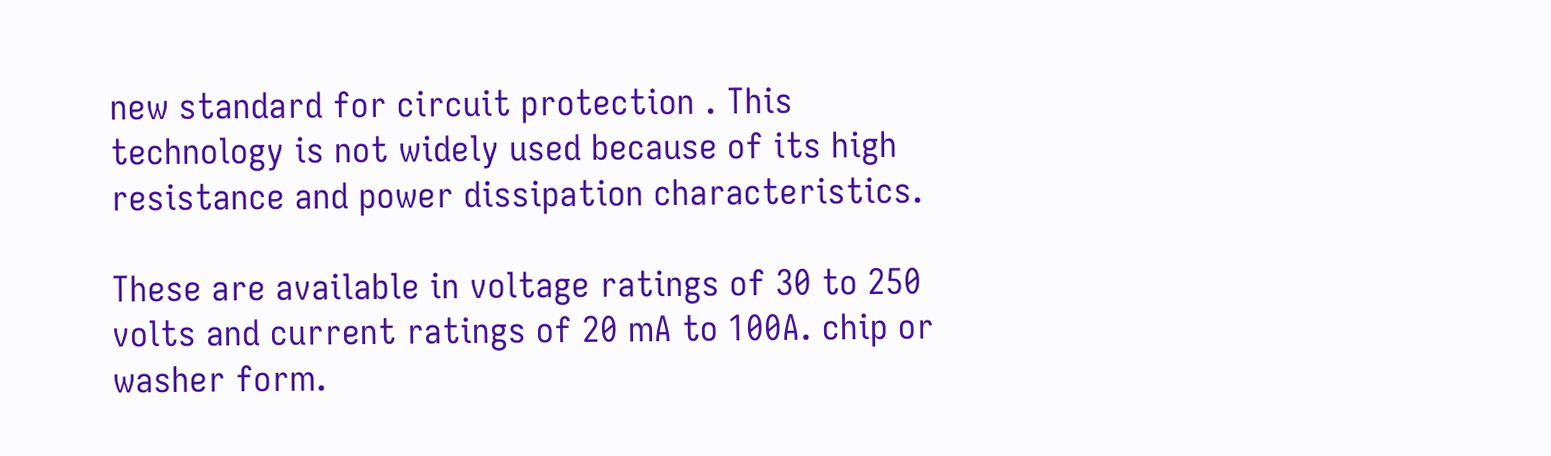new standard for circuit protection . This technology is not widely used because of its high resistance and power dissipation characteristics.

These are available in voltage ratings of 30 to 250 volts and current ratings of 20 mA to 100A. chip or washer form.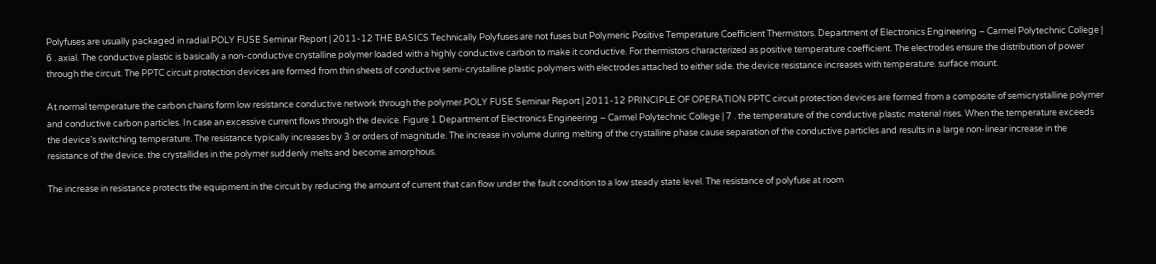Polyfuses are usually packaged in radial.POLY FUSE Seminar Report | 2011-12 THE BASICS Technically Polyfuses are not fuses but Polymeric Positive Temperature Coefficient Thermistors. Department of Electronics Engineering – Carmel Polytechnic College | 6 . axial. The conductive plastic is basically a non-conductive crystalline polymer loaded with a highly conductive carbon to make it conductive. For thermistors characterized as positive temperature coefficient. The electrodes ensure the distribution of power through the circuit. The PPTC circuit protection devices are formed from thin sheets of conductive semi-crystalline plastic polymers with electrodes attached to either side. the device resistance increases with temperature. surface mount.

At normal temperature the carbon chains form low resistance conductive network through the polymer.POLY FUSE Seminar Report | 2011-12 PRINCIPLE OF OPERATION PPTC circuit protection devices are formed from a composite of semicrystalline polymer and conductive carbon particles. In case an excessive current flows through the device. Figure 1 Department of Electronics Engineering – Carmel Polytechnic College | 7 . the temperature of the conductive plastic material rises. When the temperature exceeds the device’s switching temperature. The resistance typically increases by 3 or orders of magnitude. The increase in volume during melting of the crystalline phase cause separation of the conductive particles and results in a large non-linear increase in the resistance of the device. the crystallides in the polymer suddenly melts and become amorphous.

The increase in resistance protects the equipment in the circuit by reducing the amount of current that can flow under the fault condition to a low steady state level. The resistance of polyfuse at room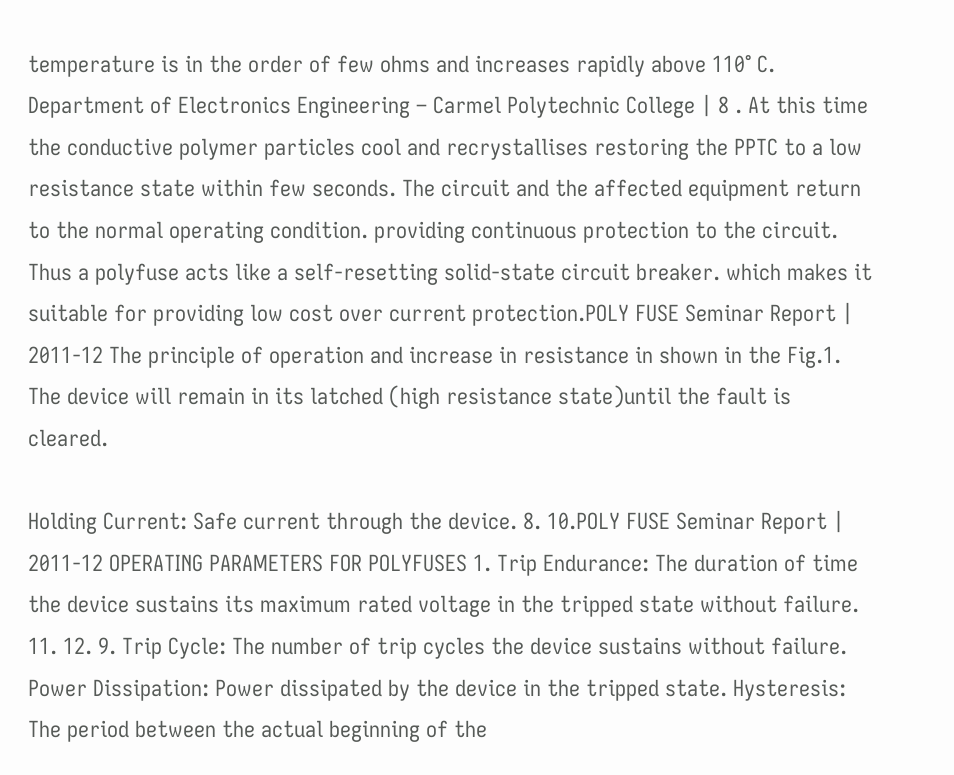temperature is in the order of few ohms and increases rapidly above 110° C. Department of Electronics Engineering – Carmel Polytechnic College | 8 . At this time the conductive polymer particles cool and recrystallises restoring the PPTC to a low resistance state within few seconds. The circuit and the affected equipment return to the normal operating condition. providing continuous protection to the circuit. Thus a polyfuse acts like a self-resetting solid-state circuit breaker. which makes it suitable for providing low cost over current protection.POLY FUSE Seminar Report | 2011-12 The principle of operation and increase in resistance in shown in the Fig.1. The device will remain in its latched (high resistance state)until the fault is cleared.

Holding Current: Safe current through the device. 8. 10.POLY FUSE Seminar Report | 2011-12 OPERATING PARAMETERS FOR POLYFUSES 1. Trip Endurance: The duration of time the device sustains its maximum rated voltage in the tripped state without failure. 11. 12. 9. Trip Cycle: The number of trip cycles the device sustains without failure. Power Dissipation: Power dissipated by the device in the tripped state. Hysteresis: The period between the actual beginning of the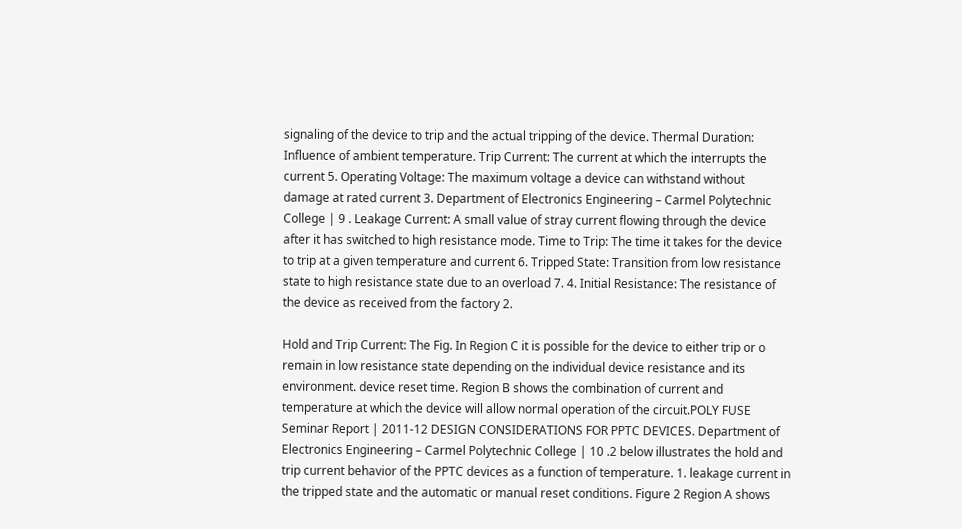signaling of the device to trip and the actual tripping of the device. Thermal Duration: Influence of ambient temperature. Trip Current: The current at which the interrupts the current 5. Operating Voltage: The maximum voltage a device can withstand without damage at rated current 3. Department of Electronics Engineering – Carmel Polytechnic College | 9 . Leakage Current: A small value of stray current flowing through the device after it has switched to high resistance mode. Time to Trip: The time it takes for the device to trip at a given temperature and current 6. Tripped State: Transition from low resistance state to high resistance state due to an overload 7. 4. Initial Resistance: The resistance of the device as received from the factory 2.

Hold and Trip Current: The Fig. In Region C it is possible for the device to either trip or o remain in low resistance state depending on the individual device resistance and its environment. device reset time. Region B shows the combination of current and temperature at which the device will allow normal operation of the circuit.POLY FUSE Seminar Report | 2011-12 DESIGN CONSIDERATIONS FOR PPTC DEVICES. Department of Electronics Engineering – Carmel Polytechnic College | 10 .2 below illustrates the hold and trip current behavior of the PPTC devices as a function of temperature. 1. leakage current in the tripped state and the automatic or manual reset conditions. Figure 2 Region A shows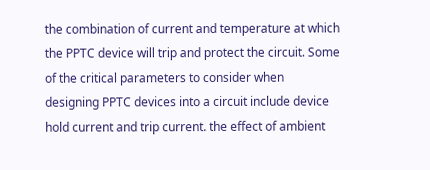the combination of current and temperature at which the PPTC device will trip and protect the circuit. Some of the critical parameters to consider when designing PPTC devices into a circuit include device hold current and trip current. the effect of ambient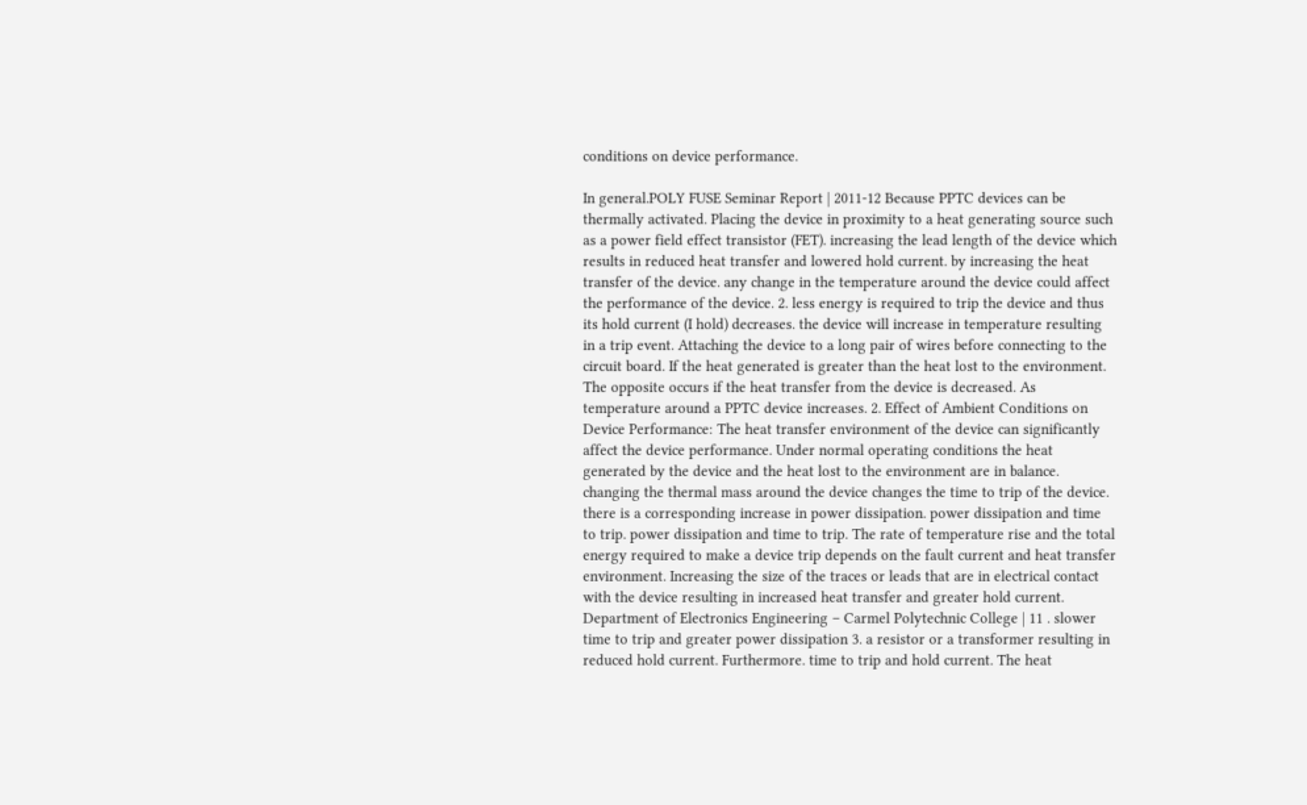conditions on device performance.

In general.POLY FUSE Seminar Report | 2011-12 Because PPTC devices can be thermally activated. Placing the device in proximity to a heat generating source such as a power field effect transistor (FET). increasing the lead length of the device which results in reduced heat transfer and lowered hold current. by increasing the heat transfer of the device. any change in the temperature around the device could affect the performance of the device. 2. less energy is required to trip the device and thus its hold current (I hold) decreases. the device will increase in temperature resulting in a trip event. Attaching the device to a long pair of wires before connecting to the circuit board. If the heat generated is greater than the heat lost to the environment. The opposite occurs if the heat transfer from the device is decreased. As temperature around a PPTC device increases. 2. Effect of Ambient Conditions on Device Performance: The heat transfer environment of the device can significantly affect the device performance. Under normal operating conditions the heat generated by the device and the heat lost to the environment are in balance. changing the thermal mass around the device changes the time to trip of the device. there is a corresponding increase in power dissipation. power dissipation and time to trip. power dissipation and time to trip. The rate of temperature rise and the total energy required to make a device trip depends on the fault current and heat transfer environment. Increasing the size of the traces or leads that are in electrical contact with the device resulting in increased heat transfer and greater hold current. Department of Electronics Engineering – Carmel Polytechnic College | 11 . slower time to trip and greater power dissipation 3. a resistor or a transformer resulting in reduced hold current. Furthermore. time to trip and hold current. The heat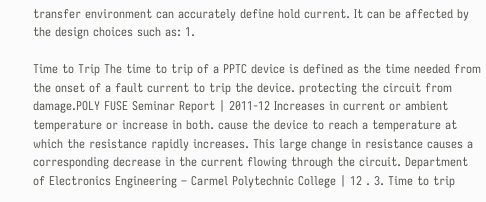transfer environment can accurately define hold current. It can be affected by the design choices such as: 1.

Time to Trip The time to trip of a PPTC device is defined as the time needed from the onset of a fault current to trip the device. protecting the circuit from damage.POLY FUSE Seminar Report | 2011-12 Increases in current or ambient temperature or increase in both. cause the device to reach a temperature at which the resistance rapidly increases. This large change in resistance causes a corresponding decrease in the current flowing through the circuit. Department of Electronics Engineering – Carmel Polytechnic College | 12 . 3. Time to trip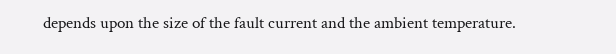depends upon the size of the fault current and the ambient temperature.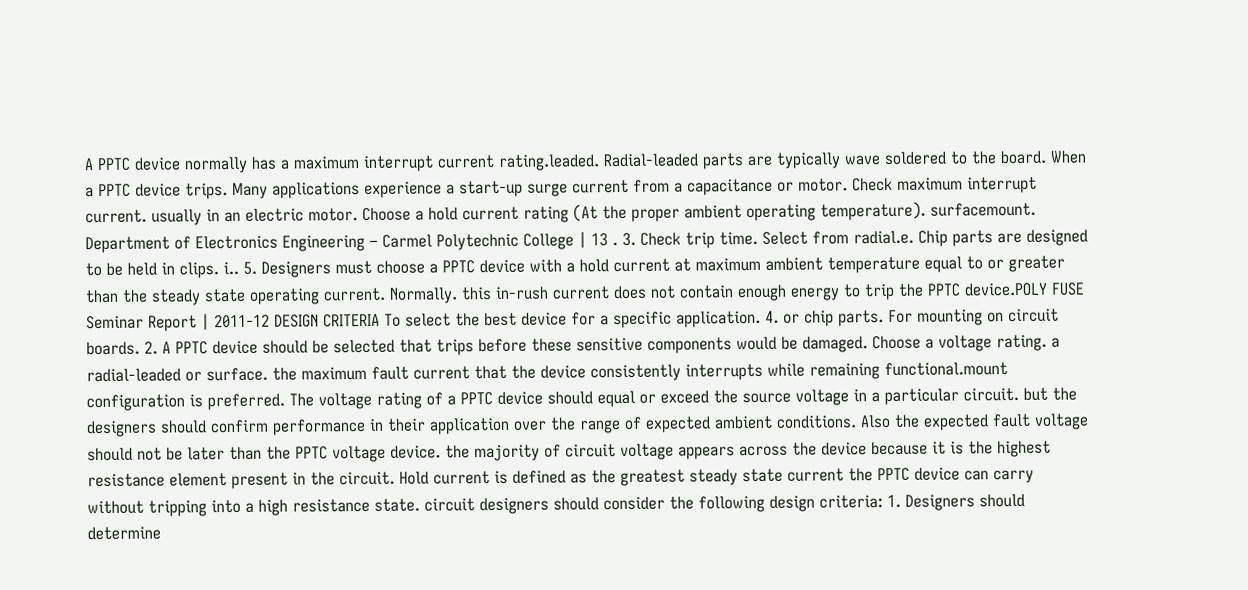A PPTC device normally has a maximum interrupt current rating.leaded. Radial-leaded parts are typically wave soldered to the board. When a PPTC device trips. Many applications experience a start-up surge current from a capacitance or motor. Check maximum interrupt current. usually in an electric motor. Choose a hold current rating (At the proper ambient operating temperature). surfacemount. Department of Electronics Engineering – Carmel Polytechnic College | 13 . 3. Check trip time. Select from radial.e. Chip parts are designed to be held in clips. i.. 5. Designers must choose a PPTC device with a hold current at maximum ambient temperature equal to or greater than the steady state operating current. Normally. this in-rush current does not contain enough energy to trip the PPTC device.POLY FUSE Seminar Report | 2011-12 DESIGN CRITERIA To select the best device for a specific application. 4. or chip parts. For mounting on circuit boards. 2. A PPTC device should be selected that trips before these sensitive components would be damaged. Choose a voltage rating. a radial-leaded or surface. the maximum fault current that the device consistently interrupts while remaining functional.mount configuration is preferred. The voltage rating of a PPTC device should equal or exceed the source voltage in a particular circuit. but the designers should confirm performance in their application over the range of expected ambient conditions. Also the expected fault voltage should not be later than the PPTC voltage device. the majority of circuit voltage appears across the device because it is the highest resistance element present in the circuit. Hold current is defined as the greatest steady state current the PPTC device can carry without tripping into a high resistance state. circuit designers should consider the following design criteria: 1. Designers should determine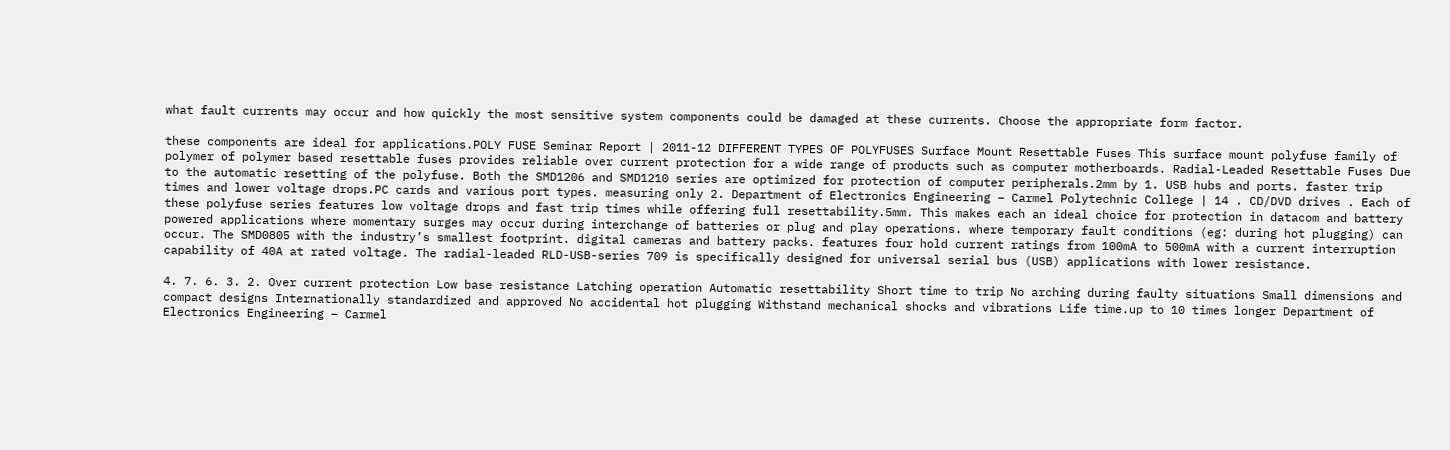what fault currents may occur and how quickly the most sensitive system components could be damaged at these currents. Choose the appropriate form factor.

these components are ideal for applications.POLY FUSE Seminar Report | 2011-12 DIFFERENT TYPES OF POLYFUSES Surface Mount Resettable Fuses This surface mount polyfuse family of polymer of polymer based resettable fuses provides reliable over current protection for a wide range of products such as computer motherboards. Radial-Leaded Resettable Fuses Due to the automatic resetting of the polyfuse. Both the SMD1206 and SMD1210 series are optimized for protection of computer peripherals.2mm by 1. USB hubs and ports. faster trip times and lower voltage drops.PC cards and various port types. measuring only 2. Department of Electronics Engineering – Carmel Polytechnic College | 14 . CD/DVD drives . Each of these polyfuse series features low voltage drops and fast trip times while offering full resettability.5mm. This makes each an ideal choice for protection in datacom and battery powered applications where momentary surges may occur during interchange of batteries or plug and play operations. where temporary fault conditions (eg: during hot plugging) can occur. The SMD0805 with the industry’s smallest footprint. digital cameras and battery packs. features four hold current ratings from 100mA to 500mA with a current interruption capability of 40A at rated voltage. The radial-leaded RLD-USB-series 709 is specifically designed for universal serial bus (USB) applications with lower resistance.

4. 7. 6. 3. 2. Over current protection Low base resistance Latching operation Automatic resettability Short time to trip No arching during faulty situations Small dimensions and compact designs Internationally standardized and approved No accidental hot plugging Withstand mechanical shocks and vibrations Life time.up to 10 times longer Department of Electronics Engineering – Carmel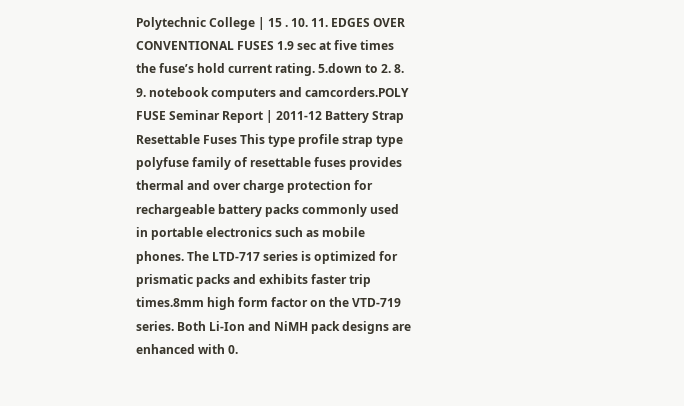Polytechnic College | 15 . 10. 11. EDGES OVER CONVENTIONAL FUSES 1.9 sec at five times the fuse’s hold current rating. 5.down to 2. 8. 9. notebook computers and camcorders.POLY FUSE Seminar Report | 2011-12 Battery Strap Resettable Fuses This type profile strap type polyfuse family of resettable fuses provides thermal and over charge protection for rechargeable battery packs commonly used in portable electronics such as mobile phones. The LTD-717 series is optimized for prismatic packs and exhibits faster trip times.8mm high form factor on the VTD-719 series. Both Li-Ion and NiMH pack designs are enhanced with 0.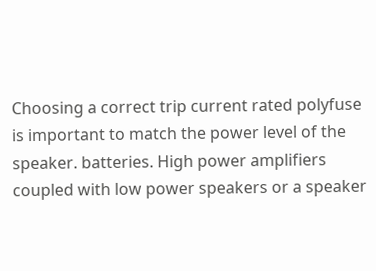Choosing a correct trip current rated polyfuse is important to match the power level of the speaker. batteries. High power amplifiers coupled with low power speakers or a speaker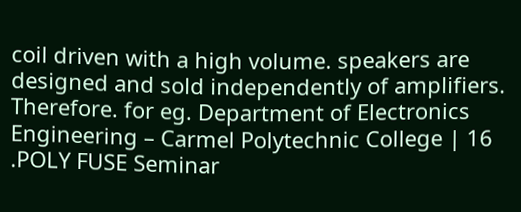coil driven with a high volume. speakers are designed and sold independently of amplifiers. Therefore. for eg. Department of Electronics Engineering – Carmel Polytechnic College | 16 .POLY FUSE Seminar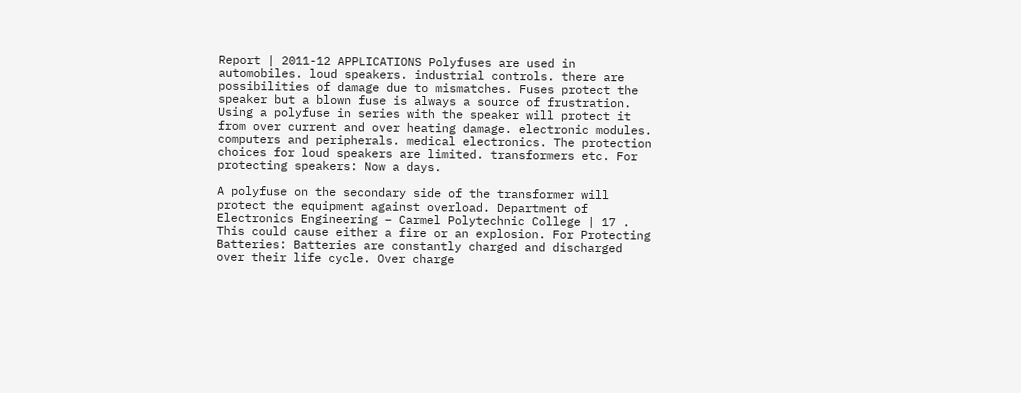Report | 2011-12 APPLICATIONS Polyfuses are used in automobiles. loud speakers. industrial controls. there are possibilities of damage due to mismatches. Fuses protect the speaker but a blown fuse is always a source of frustration. Using a polyfuse in series with the speaker will protect it from over current and over heating damage. electronic modules. computers and peripherals. medical electronics. The protection choices for loud speakers are limited. transformers etc. For protecting speakers: Now a days.

A polyfuse on the secondary side of the transformer will protect the equipment against overload. Department of Electronics Engineering – Carmel Polytechnic College | 17 . This could cause either a fire or an explosion. For Protecting Batteries: Batteries are constantly charged and discharged over their life cycle. Over charge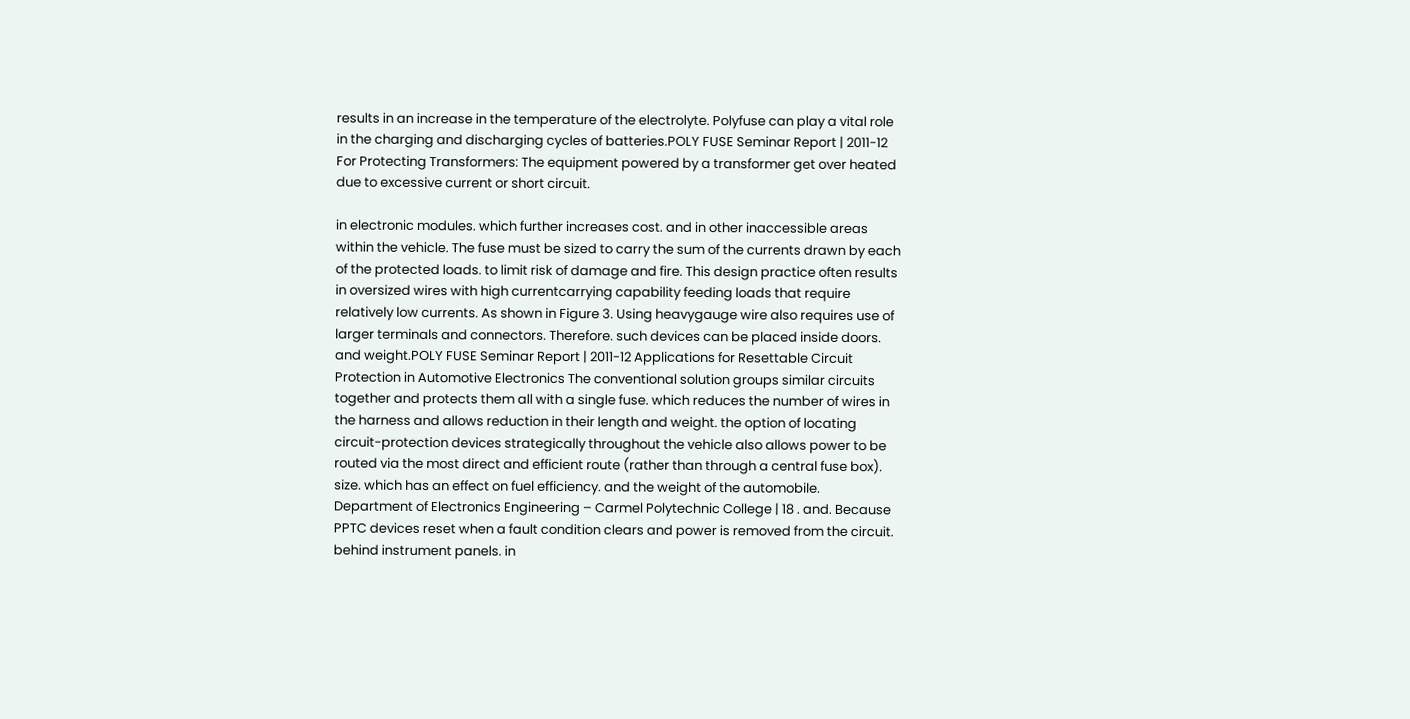results in an increase in the temperature of the electrolyte. Polyfuse can play a vital role in the charging and discharging cycles of batteries.POLY FUSE Seminar Report | 2011-12 For Protecting Transformers: The equipment powered by a transformer get over heated due to excessive current or short circuit.

in electronic modules. which further increases cost. and in other inaccessible areas within the vehicle. The fuse must be sized to carry the sum of the currents drawn by each of the protected loads. to limit risk of damage and fire. This design practice often results in oversized wires with high currentcarrying capability feeding loads that require relatively low currents. As shown in Figure 3. Using heavygauge wire also requires use of larger terminals and connectors. Therefore. such devices can be placed inside doors. and weight.POLY FUSE Seminar Report | 2011-12 Applications for Resettable Circuit Protection in Automotive Electronics The conventional solution groups similar circuits together and protects them all with a single fuse. which reduces the number of wires in the harness and allows reduction in their length and weight. the option of locating circuit-protection devices strategically throughout the vehicle also allows power to be routed via the most direct and efficient route (rather than through a central fuse box). size. which has an effect on fuel efficiency. and the weight of the automobile. Department of Electronics Engineering – Carmel Polytechnic College | 18 . and. Because PPTC devices reset when a fault condition clears and power is removed from the circuit. behind instrument panels. in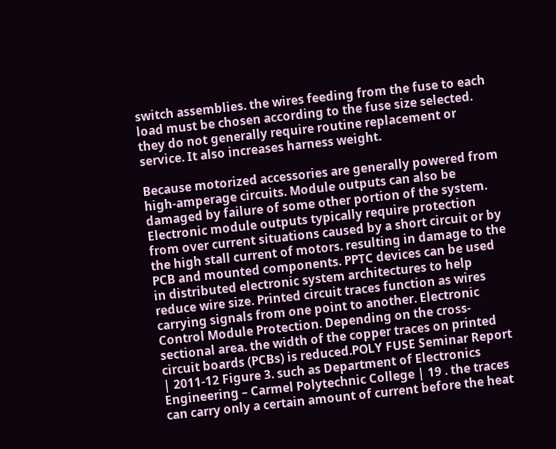switch assemblies. the wires feeding from the fuse to each load must be chosen according to the fuse size selected. they do not generally require routine replacement or service. It also increases harness weight.

Because motorized accessories are generally powered from high-amperage circuits. Module outputs can also be damaged by failure of some other portion of the system. Electronic module outputs typically require protection from over current situations caused by a short circuit or by the high stall current of motors. resulting in damage to the PCB and mounted components. PPTC devices can be used in distributed electronic system architectures to help reduce wire size. Printed circuit traces function as wires carrying signals from one point to another. Electronic Control Module Protection. Depending on the cross-sectional area. the width of the copper traces on printed circuit boards (PCBs) is reduced.POLY FUSE Seminar Report | 2011-12 Figure 3. such as Department of Electronics Engineering – Carmel Polytechnic College | 19 . the traces can carry only a certain amount of current before the heat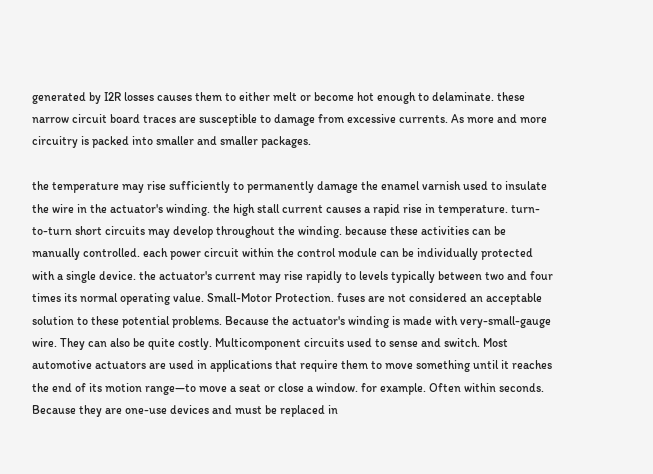generated by I2R losses causes them to either melt or become hot enough to delaminate. these narrow circuit board traces are susceptible to damage from excessive currents. As more and more circuitry is packed into smaller and smaller packages.

the temperature may rise sufficiently to permanently damage the enamel varnish used to insulate the wire in the actuator's winding. the high stall current causes a rapid rise in temperature. turn-to-turn short circuits may develop throughout the winding. because these activities can be manually controlled. each power circuit within the control module can be individually protected with a single device. the actuator's current may rise rapidly to levels typically between two and four times its normal operating value. Small-Motor Protection. fuses are not considered an acceptable solution to these potential problems. Because the actuator's winding is made with very-small-gauge wire. They can also be quite costly. Multicomponent circuits used to sense and switch. Most automotive actuators are used in applications that require them to move something until it reaches the end of its motion range—to move a seat or close a window. for example. Often within seconds. Because they are one-use devices and must be replaced in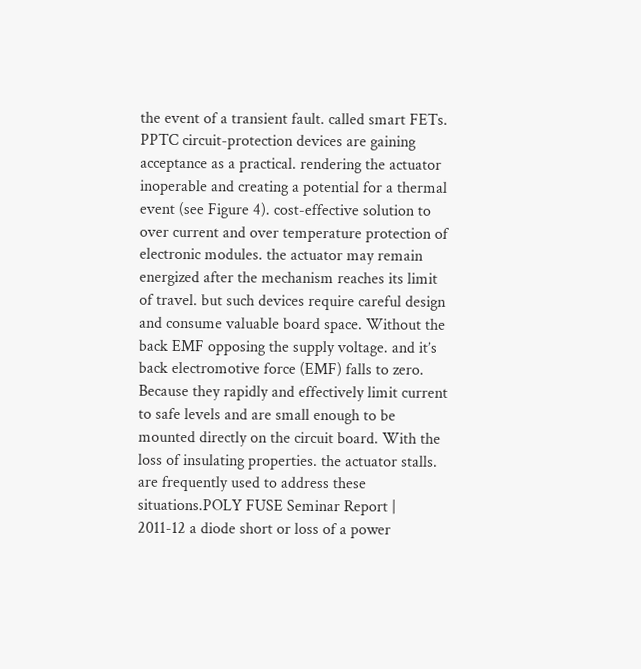the event of a transient fault. called smart FETs. PPTC circuit-protection devices are gaining acceptance as a practical. rendering the actuator inoperable and creating a potential for a thermal event (see Figure 4). cost-effective solution to over current and over temperature protection of electronic modules. the actuator may remain energized after the mechanism reaches its limit of travel. but such devices require careful design and consume valuable board space. Without the back EMF opposing the supply voltage. and it’s back electromotive force (EMF) falls to zero. Because they rapidly and effectively limit current to safe levels and are small enough to be mounted directly on the circuit board. With the loss of insulating properties. the actuator stalls. are frequently used to address these situations.POLY FUSE Seminar Report | 2011-12 a diode short or loss of a power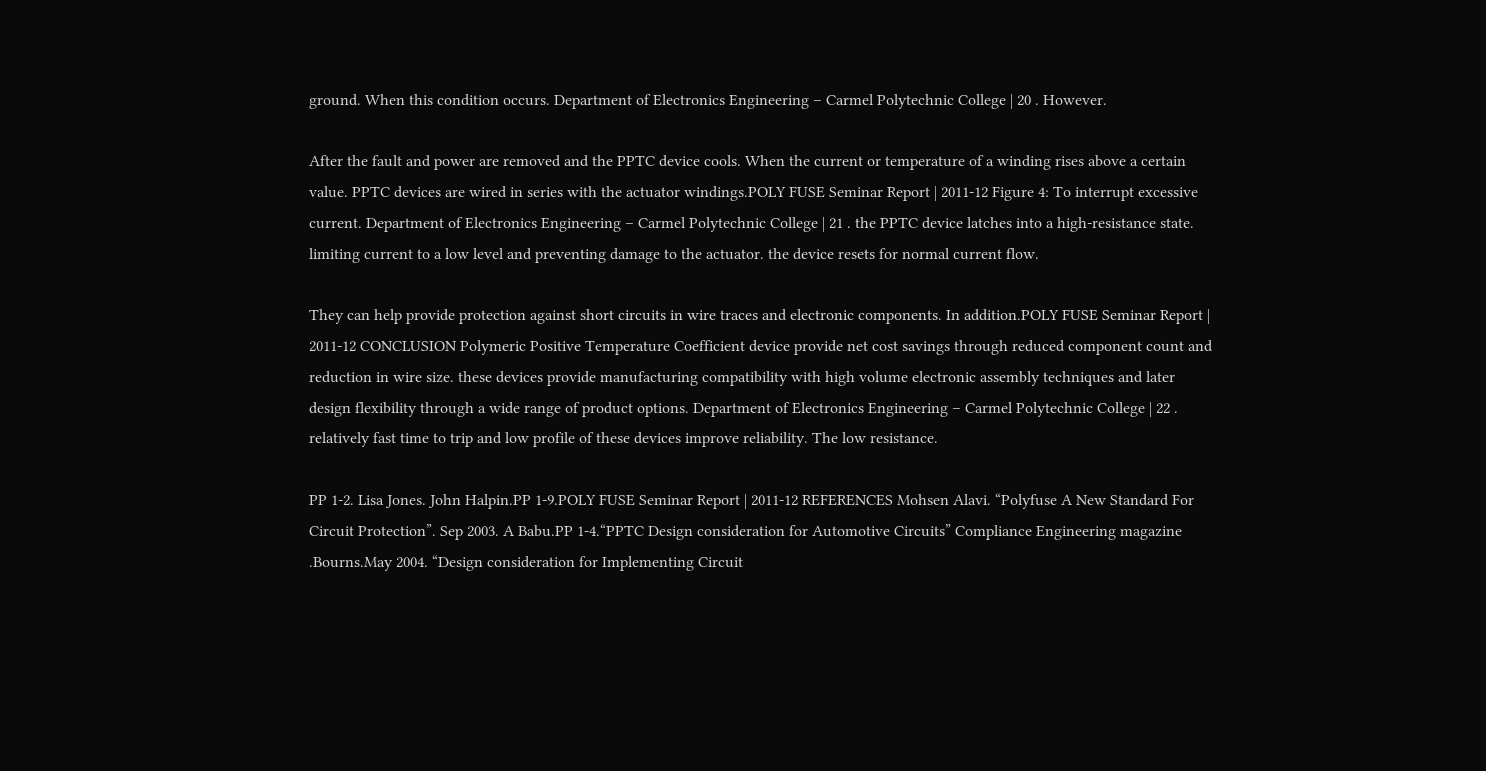ground. When this condition occurs. Department of Electronics Engineering – Carmel Polytechnic College | 20 . However.

After the fault and power are removed and the PPTC device cools. When the current or temperature of a winding rises above a certain value. PPTC devices are wired in series with the actuator windings.POLY FUSE Seminar Report | 2011-12 Figure 4: To interrupt excessive current. Department of Electronics Engineering – Carmel Polytechnic College | 21 . the PPTC device latches into a high-resistance state. limiting current to a low level and preventing damage to the actuator. the device resets for normal current flow.

They can help provide protection against short circuits in wire traces and electronic components. In addition.POLY FUSE Seminar Report | 2011-12 CONCLUSION Polymeric Positive Temperature Coefficient device provide net cost savings through reduced component count and reduction in wire size. these devices provide manufacturing compatibility with high volume electronic assembly techniques and later design flexibility through a wide range of product options. Department of Electronics Engineering – Carmel Polytechnic College | 22 . relatively fast time to trip and low profile of these devices improve reliability. The low resistance.

PP 1-2. Lisa Jones. John Halpin.PP 1-9.POLY FUSE Seminar Report | 2011-12 REFERENCES Mohsen Alavi. “Polyfuse A New Standard For Circuit Protection”. Sep 2003. A Babu.PP 1-4.“PPTC Design consideration for Automotive Circuits” Compliance Engineering magazine .Bourns.May 2004. “Design consideration for Implementing Circuit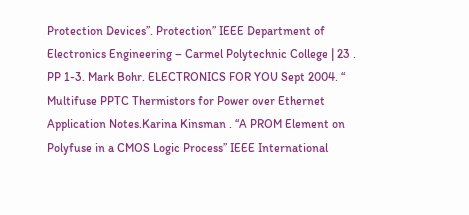Protection Devices”. Protection” IEEE Department of Electronics Engineering – Carmel Polytechnic College | 23 . PP 1-3. Mark Bohr. ELECTRONICS FOR YOU Sept 2004. “ Multifuse PPTC Thermistors for Power over Ethernet Application Notes.Karina Kinsman . “A PROM Element on Polyfuse in a CMOS Logic Process” IEEE International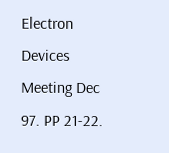Electron Devices Meeting Dec 97. PP 21-22.